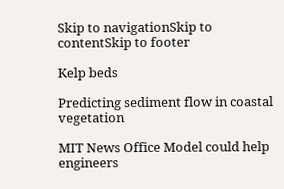Skip to navigationSkip to contentSkip to footer

Kelp beds

Predicting sediment flow in coastal vegetation

MIT News Office Model could help engineers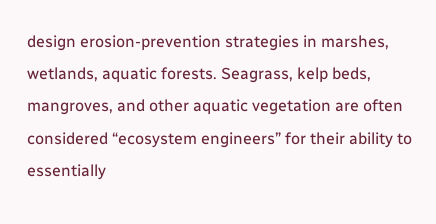design erosion-prevention strategies in marshes, wetlands, aquatic forests. Seagrass, kelp beds, mangroves, and other aquatic vegetation are often considered “ecosystem engineers” for their ability to essentially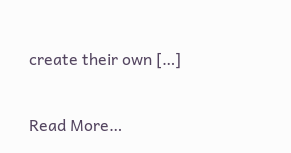create their own […]

Read More…